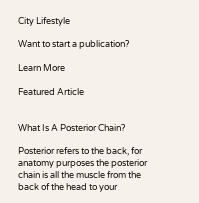City Lifestyle

Want to start a publication?

Learn More

Featured Article


What Is A Posterior Chain?

Posterior refers to the back, for anatomy purposes the posterior chain is all the muscle from the back of the head to your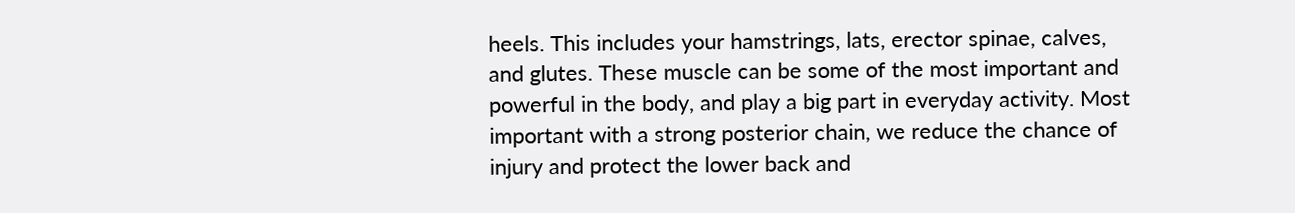heels. This includes your hamstrings, lats, erector spinae, calves, and glutes. These muscle can be some of the most important and powerful in the body, and play a big part in everyday activity. Most important with a strong posterior chain, we reduce the chance of injury and protect the lower back and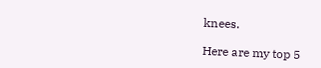knees.

Here are my top 5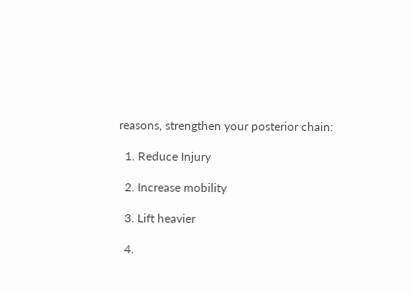reasons, strengthen your posterior chain:

  1. Reduce Injury

  2. Increase mobility

  3. Lift heavier

  4.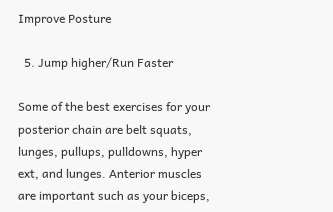Improve Posture

  5. Jump higher/Run Faster

Some of the best exercises for your posterior chain are belt squats, lunges, pullups, pulldowns, hyper ext, and lunges. Anterior muscles are important such as your biceps,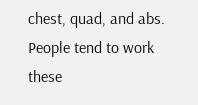chest, quad, and abs. People tend to work these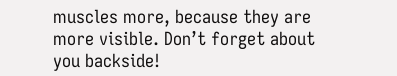muscles more, because they are more visible. Don’t forget about you backside!